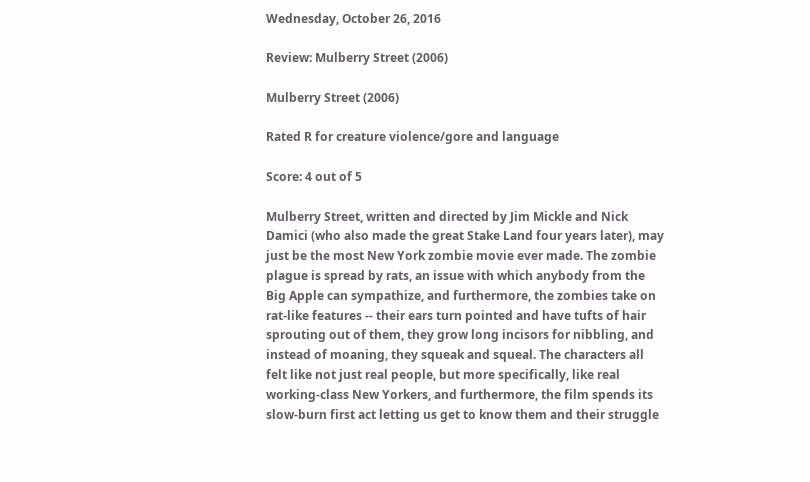Wednesday, October 26, 2016

Review: Mulberry Street (2006)

Mulberry Street (2006)

Rated R for creature violence/gore and language

Score: 4 out of 5

Mulberry Street, written and directed by Jim Mickle and Nick Damici (who also made the great Stake Land four years later), may just be the most New York zombie movie ever made. The zombie plague is spread by rats, an issue with which anybody from the Big Apple can sympathize, and furthermore, the zombies take on rat-like features -- their ears turn pointed and have tufts of hair sprouting out of them, they grow long incisors for nibbling, and instead of moaning, they squeak and squeal. The characters all felt like not just real people, but more specifically, like real working-class New Yorkers, and furthermore, the film spends its slow-burn first act letting us get to know them and their struggle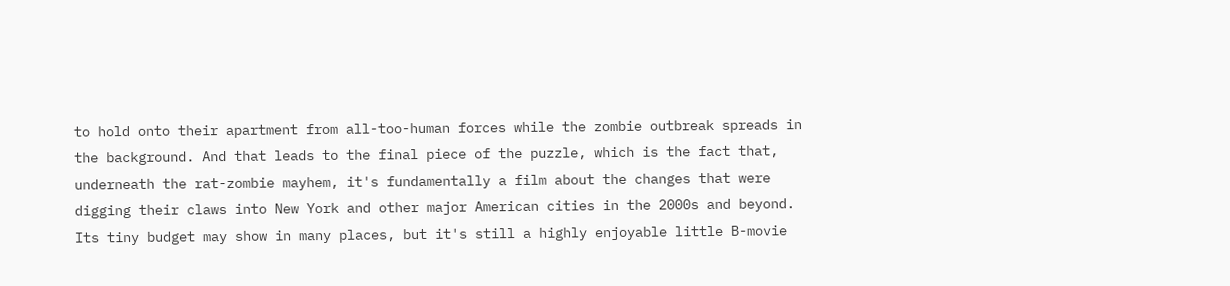to hold onto their apartment from all-too-human forces while the zombie outbreak spreads in the background. And that leads to the final piece of the puzzle, which is the fact that, underneath the rat-zombie mayhem, it's fundamentally a film about the changes that were digging their claws into New York and other major American cities in the 2000s and beyond. Its tiny budget may show in many places, but it's still a highly enjoyable little B-movie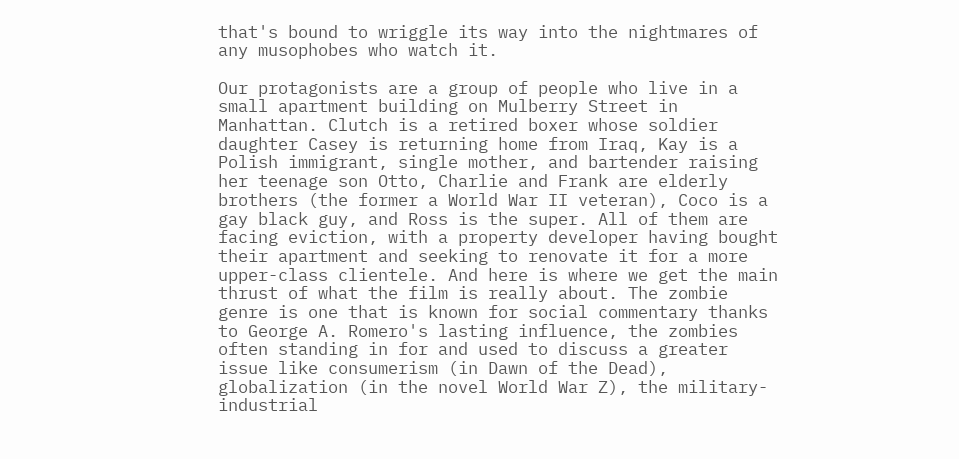that's bound to wriggle its way into the nightmares of any musophobes who watch it.

Our protagonists are a group of people who live in a small apartment building on Mulberry Street in Manhattan. Clutch is a retired boxer whose soldier daughter Casey is returning home from Iraq, Kay is a Polish immigrant, single mother, and bartender raising her teenage son Otto, Charlie and Frank are elderly brothers (the former a World War II veteran), Coco is a gay black guy, and Ross is the super. All of them are facing eviction, with a property developer having bought their apartment and seeking to renovate it for a more upper-class clientele. And here is where we get the main thrust of what the film is really about. The zombie genre is one that is known for social commentary thanks to George A. Romero's lasting influence, the zombies often standing in for and used to discuss a greater issue like consumerism (in Dawn of the Dead), globalization (in the novel World War Z), the military-industrial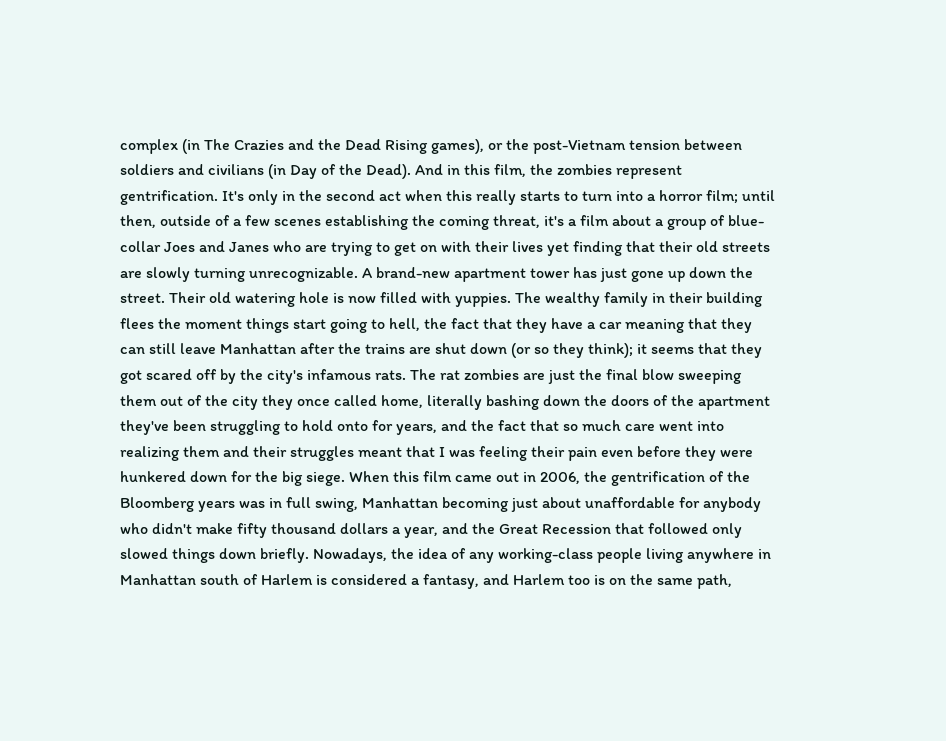complex (in The Crazies and the Dead Rising games), or the post-Vietnam tension between soldiers and civilians (in Day of the Dead). And in this film, the zombies represent gentrification. It's only in the second act when this really starts to turn into a horror film; until then, outside of a few scenes establishing the coming threat, it's a film about a group of blue-collar Joes and Janes who are trying to get on with their lives yet finding that their old streets are slowly turning unrecognizable. A brand-new apartment tower has just gone up down the street. Their old watering hole is now filled with yuppies. The wealthy family in their building flees the moment things start going to hell, the fact that they have a car meaning that they can still leave Manhattan after the trains are shut down (or so they think); it seems that they got scared off by the city's infamous rats. The rat zombies are just the final blow sweeping them out of the city they once called home, literally bashing down the doors of the apartment they've been struggling to hold onto for years, and the fact that so much care went into realizing them and their struggles meant that I was feeling their pain even before they were hunkered down for the big siege. When this film came out in 2006, the gentrification of the Bloomberg years was in full swing, Manhattan becoming just about unaffordable for anybody who didn't make fifty thousand dollars a year, and the Great Recession that followed only slowed things down briefly. Nowadays, the idea of any working-class people living anywhere in Manhattan south of Harlem is considered a fantasy, and Harlem too is on the same path,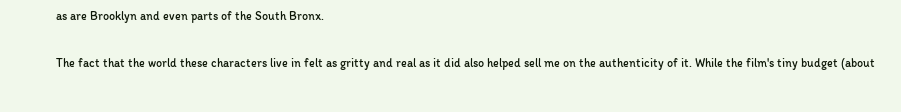as are Brooklyn and even parts of the South Bronx.

The fact that the world these characters live in felt as gritty and real as it did also helped sell me on the authenticity of it. While the film's tiny budget (about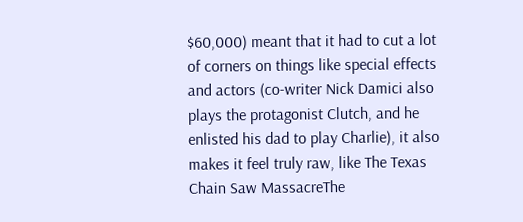$60,000) meant that it had to cut a lot of corners on things like special effects and actors (co-writer Nick Damici also plays the protagonist Clutch, and he enlisted his dad to play Charlie), it also makes it feel truly raw, like The Texas Chain Saw MassacreThe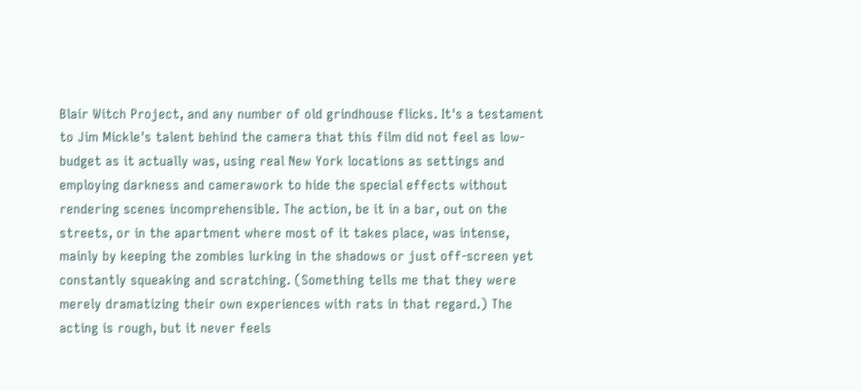Blair Witch Project, and any number of old grindhouse flicks. It's a testament to Jim Mickle's talent behind the camera that this film did not feel as low-budget as it actually was, using real New York locations as settings and employing darkness and camerawork to hide the special effects without rendering scenes incomprehensible. The action, be it in a bar, out on the streets, or in the apartment where most of it takes place, was intense, mainly by keeping the zombies lurking in the shadows or just off-screen yet constantly squeaking and scratching. (Something tells me that they were merely dramatizing their own experiences with rats in that regard.) The acting is rough, but it never feels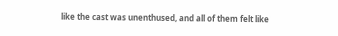like the cast was unenthused, and all of them felt like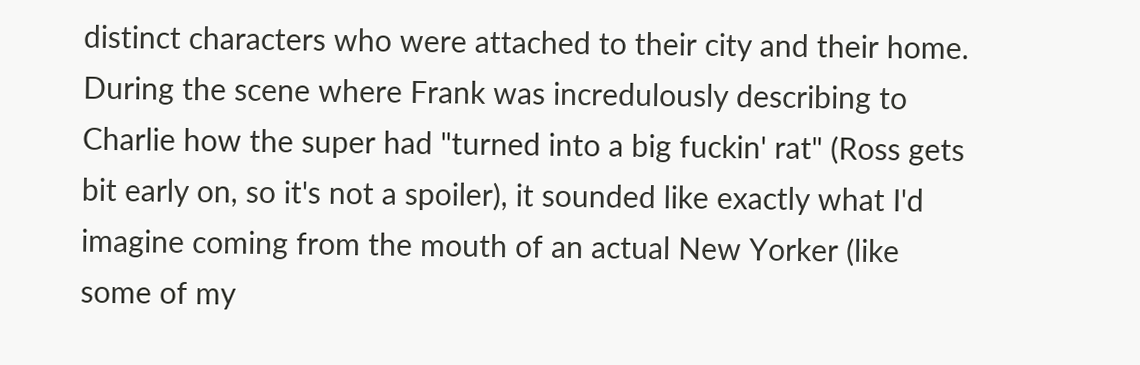distinct characters who were attached to their city and their home. During the scene where Frank was incredulously describing to Charlie how the super had "turned into a big fuckin' rat" (Ross gets bit early on, so it's not a spoiler), it sounded like exactly what I'd imagine coming from the mouth of an actual New Yorker (like some of my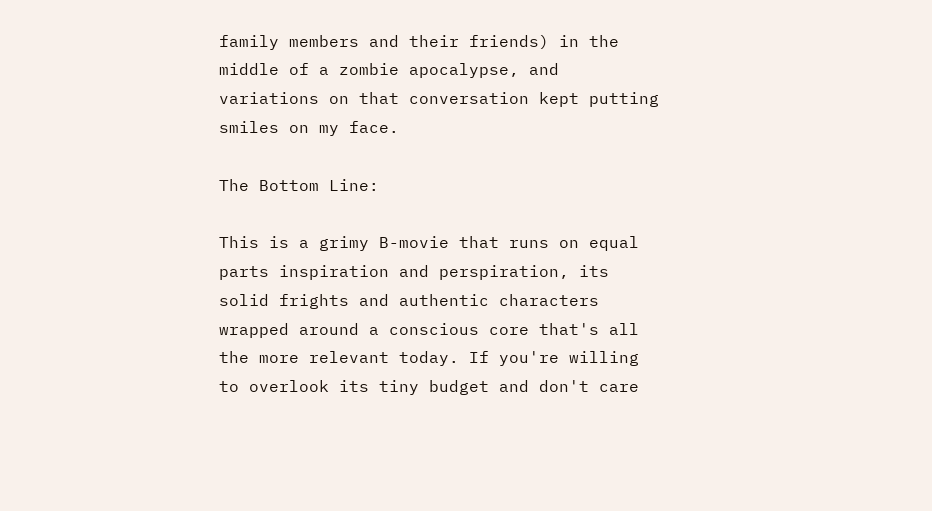family members and their friends) in the middle of a zombie apocalypse, and variations on that conversation kept putting smiles on my face.

The Bottom Line:

This is a grimy B-movie that runs on equal parts inspiration and perspiration, its solid frights and authentic characters wrapped around a conscious core that's all the more relevant today. If you're willing to overlook its tiny budget and don't care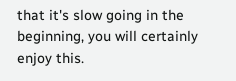that it's slow going in the beginning, you will certainly enjoy this.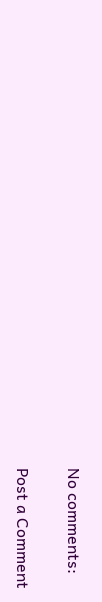No comments:

Post a Comment